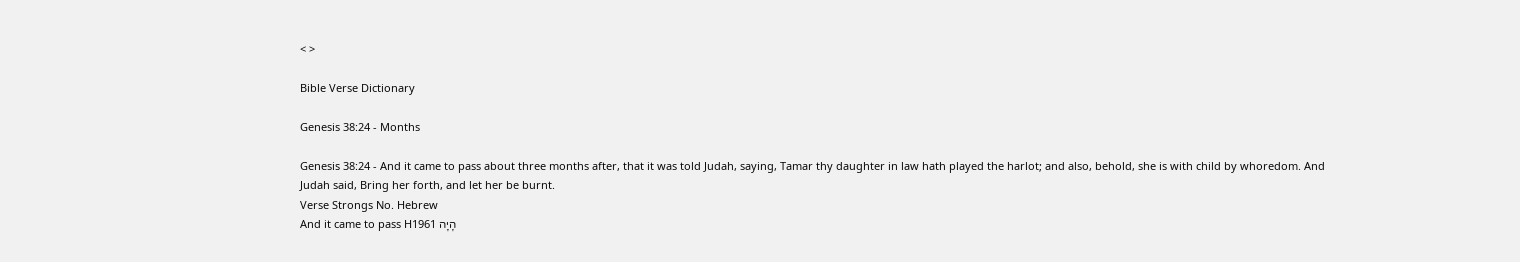< >

Bible Verse Dictionary

Genesis 38:24 - Months

Genesis 38:24 - And it came to pass about three months after, that it was told Judah, saying, Tamar thy daughter in law hath played the harlot; and also, behold, she is with child by whoredom. And Judah said, Bring her forth, and let her be burnt.
Verse Strongs No. Hebrew
And it came to pass H1961 הָיָה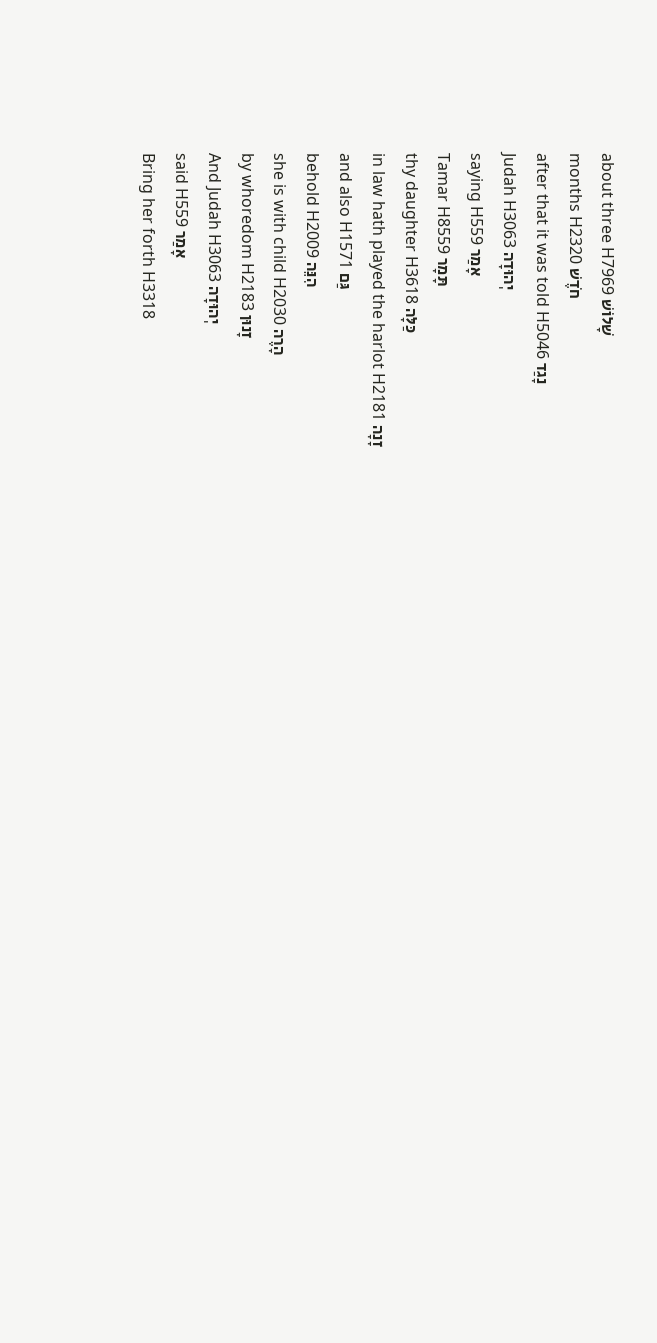about three H7969 שָׁלוֹשׁ
months H2320 חֹדֶשׁ
after that it was told H5046 נָגַד
Judah H3063 יְהוּדָה
saying H559 אָמַר
Tamar H8559 תָּמָר
thy daughter H3618 כַּלָּה
in law hath played the harlot H2181 זָנָה
and also H1571 גַּם
behold H2009 הִנֵּה
she is with child H2030 הָרֶה
by whoredom H2183 זָנוּן
And Judah H3063 יְהוּדָה
said H559 אָמַר
Bring her forth H3318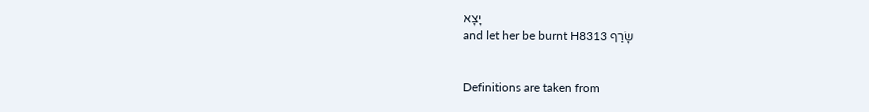יָצָא
and let her be burnt H8313 שָׂרַף


Definitions are taken from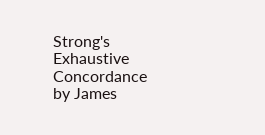Strong's Exhaustive Concordance
by James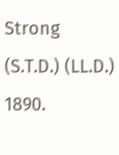Strong (S.T.D.) (LL.D.) 1890.